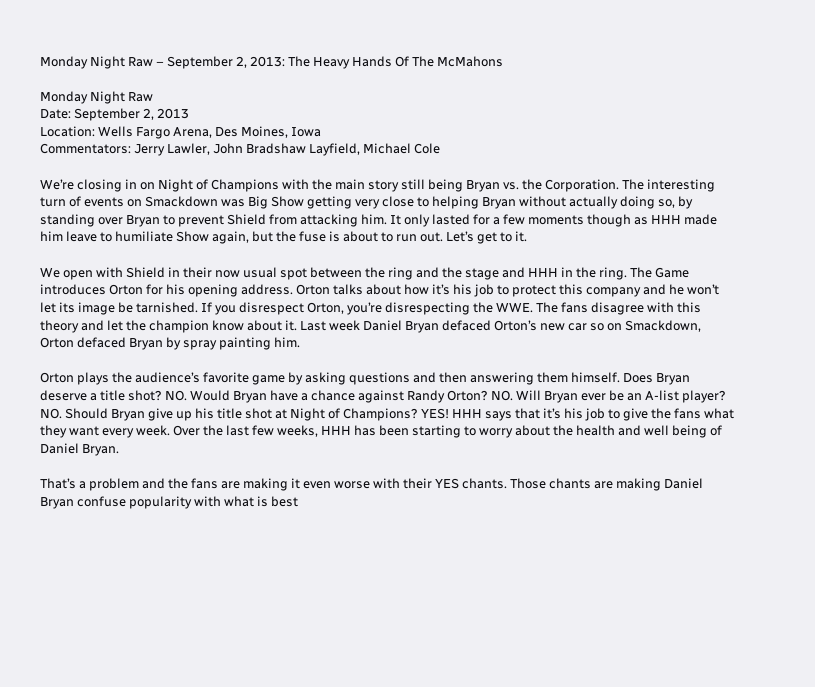Monday Night Raw – September 2, 2013: The Heavy Hands Of The McMahons

Monday Night Raw
Date: September 2, 2013
Location: Wells Fargo Arena, Des Moines, Iowa
Commentators: Jerry Lawler, John Bradshaw Layfield, Michael Cole

We’re closing in on Night of Champions with the main story still being Bryan vs. the Corporation. The interesting turn of events on Smackdown was Big Show getting very close to helping Bryan without actually doing so, by standing over Bryan to prevent Shield from attacking him. It only lasted for a few moments though as HHH made him leave to humiliate Show again, but the fuse is about to run out. Let’s get to it.

We open with Shield in their now usual spot between the ring and the stage and HHH in the ring. The Game introduces Orton for his opening address. Orton talks about how it’s his job to protect this company and he won’t let its image be tarnished. If you disrespect Orton, you’re disrespecting the WWE. The fans disagree with this theory and let the champion know about it. Last week Daniel Bryan defaced Orton’s new car so on Smackdown, Orton defaced Bryan by spray painting him.

Orton plays the audience’s favorite game by asking questions and then answering them himself. Does Bryan deserve a title shot? NO. Would Bryan have a chance against Randy Orton? NO. Will Bryan ever be an A-list player? NO. Should Bryan give up his title shot at Night of Champions? YES! HHH says that it’s his job to give the fans what they want every week. Over the last few weeks, HHH has been starting to worry about the health and well being of Daniel Bryan.

That’s a problem and the fans are making it even worse with their YES chants. Those chants are making Daniel Bryan confuse popularity with what is best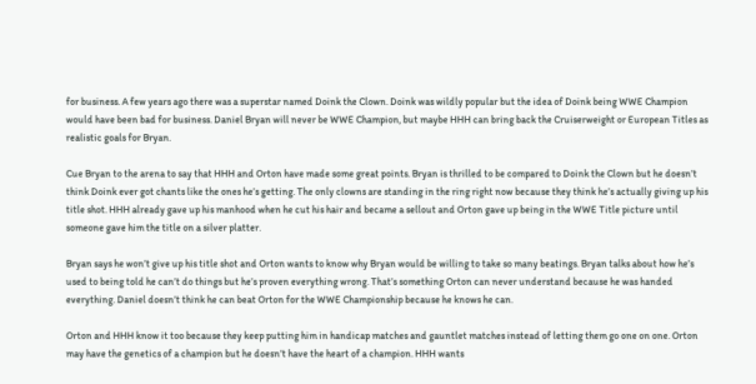for business. A few years ago there was a superstar named Doink the Clown. Doink was wildly popular but the idea of Doink being WWE Champion would have been bad for business. Daniel Bryan will never be WWE Champion, but maybe HHH can bring back the Cruiserweight or European Titles as realistic goals for Bryan.

Cue Bryan to the arena to say that HHH and Orton have made some great points. Bryan is thrilled to be compared to Doink the Clown but he doesn’t think Doink ever got chants like the ones he’s getting. The only clowns are standing in the ring right now because they think he’s actually giving up his title shot. HHH already gave up his manhood when he cut his hair and became a sellout and Orton gave up being in the WWE Title picture until someone gave him the title on a silver platter.

Bryan says he won’t give up his title shot and Orton wants to know why Bryan would be willing to take so many beatings. Bryan talks about how he’s used to being told he can’t do things but he’s proven everything wrong. That’s something Orton can never understand because he was handed everything. Daniel doesn’t think he can beat Orton for the WWE Championship because he knows he can.

Orton and HHH know it too because they keep putting him in handicap matches and gauntlet matches instead of letting them go one on one. Orton may have the genetics of a champion but he doesn’t have the heart of a champion. HHH wants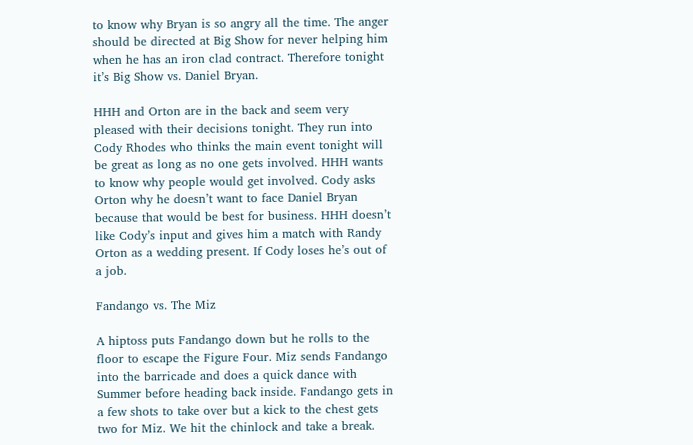to know why Bryan is so angry all the time. The anger should be directed at Big Show for never helping him when he has an iron clad contract. Therefore tonight it’s Big Show vs. Daniel Bryan.

HHH and Orton are in the back and seem very pleased with their decisions tonight. They run into Cody Rhodes who thinks the main event tonight will be great as long as no one gets involved. HHH wants to know why people would get involved. Cody asks Orton why he doesn’t want to face Daniel Bryan because that would be best for business. HHH doesn’t like Cody’s input and gives him a match with Randy Orton as a wedding present. If Cody loses he’s out of a job.

Fandango vs. The Miz

A hiptoss puts Fandango down but he rolls to the floor to escape the Figure Four. Miz sends Fandango into the barricade and does a quick dance with Summer before heading back inside. Fandango gets in a few shots to take over but a kick to the chest gets two for Miz. We hit the chinlock and take a break.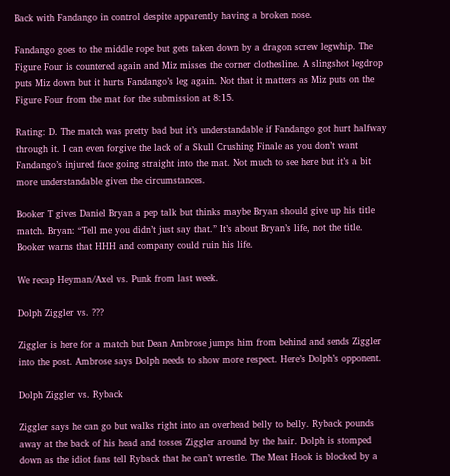Back with Fandango in control despite apparently having a broken nose.

Fandango goes to the middle rope but gets taken down by a dragon screw legwhip. The Figure Four is countered again and Miz misses the corner clothesline. A slingshot legdrop puts Miz down but it hurts Fandango’s leg again. Not that it matters as Miz puts on the Figure Four from the mat for the submission at 8:15.

Rating: D. The match was pretty bad but it’s understandable if Fandango got hurt halfway through it. I can even forgive the lack of a Skull Crushing Finale as you don’t want Fandango’s injured face going straight into the mat. Not much to see here but it’s a bit more understandable given the circumstances.

Booker T gives Daniel Bryan a pep talk but thinks maybe Bryan should give up his title match. Bryan: “Tell me you didn’t just say that.” It’s about Bryan’s life, not the title. Booker warns that HHH and company could ruin his life.

We recap Heyman/Axel vs. Punk from last week.

Dolph Ziggler vs. ???

Ziggler is here for a match but Dean Ambrose jumps him from behind and sends Ziggler into the post. Ambrose says Dolph needs to show more respect. Here’s Dolph’s opponent.

Dolph Ziggler vs. Ryback

Ziggler says he can go but walks right into an overhead belly to belly. Ryback pounds away at the back of his head and tosses Ziggler around by the hair. Dolph is stomped down as the idiot fans tell Ryback that he can’t wrestle. The Meat Hook is blocked by a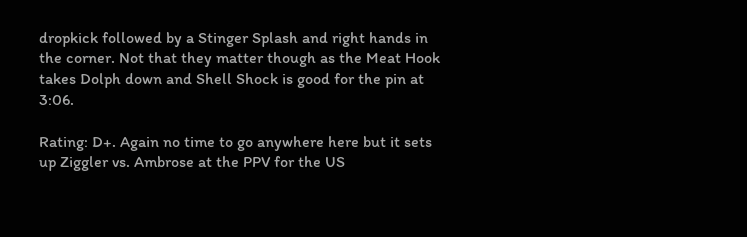dropkick followed by a Stinger Splash and right hands in the corner. Not that they matter though as the Meat Hook takes Dolph down and Shell Shock is good for the pin at 3:06.

Rating: D+. Again no time to go anywhere here but it sets up Ziggler vs. Ambrose at the PPV for the US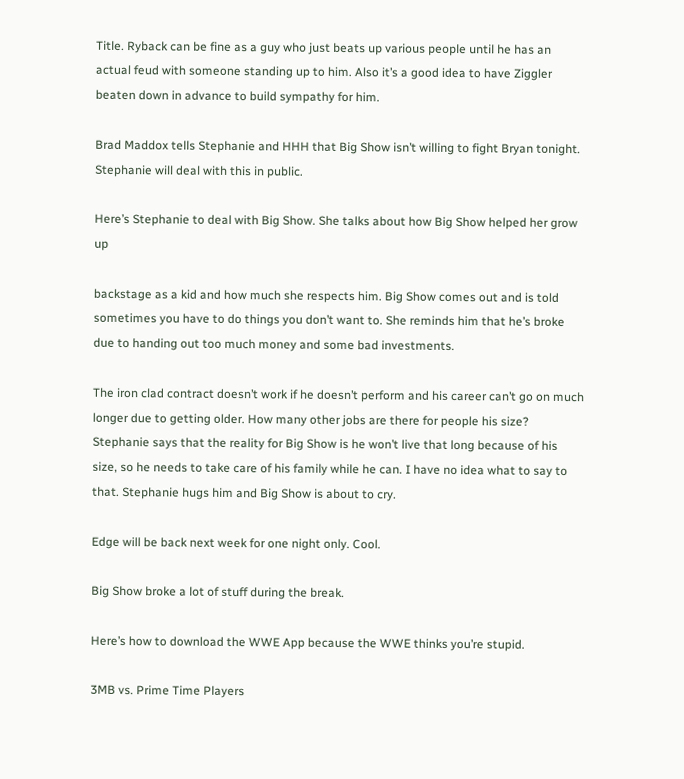Title. Ryback can be fine as a guy who just beats up various people until he has an actual feud with someone standing up to him. Also it’s a good idea to have Ziggler beaten down in advance to build sympathy for him.

Brad Maddox tells Stephanie and HHH that Big Show isn’t willing to fight Bryan tonight. Stephanie will deal with this in public.

Here’s Stephanie to deal with Big Show. She talks about how Big Show helped her grow up

backstage as a kid and how much she respects him. Big Show comes out and is told sometimes you have to do things you don’t want to. She reminds him that he’s broke due to handing out too much money and some bad investments.

The iron clad contract doesn’t work if he doesn’t perform and his career can’t go on much longer due to getting older. How many other jobs are there for people his size? Stephanie says that the reality for Big Show is he won’t live that long because of his size, so he needs to take care of his family while he can. I have no idea what to say to that. Stephanie hugs him and Big Show is about to cry.

Edge will be back next week for one night only. Cool.

Big Show broke a lot of stuff during the break.

Here’s how to download the WWE App because the WWE thinks you’re stupid.

3MB vs. Prime Time Players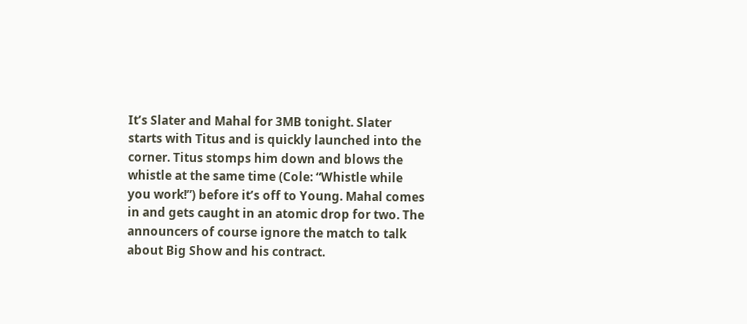It’s Slater and Mahal for 3MB tonight. Slater starts with Titus and is quickly launched into the corner. Titus stomps him down and blows the whistle at the same time (Cole: “Whistle while you work!”) before it’s off to Young. Mahal comes in and gets caught in an atomic drop for two. The announcers of course ignore the match to talk about Big Show and his contract.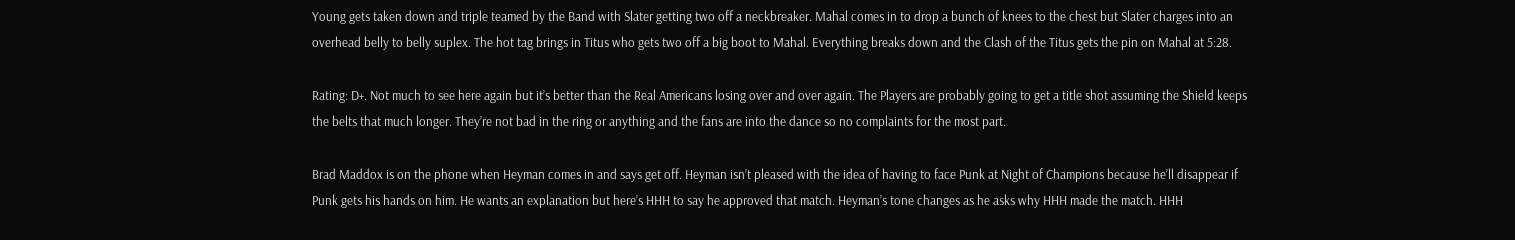Young gets taken down and triple teamed by the Band with Slater getting two off a neckbreaker. Mahal comes in to drop a bunch of knees to the chest but Slater charges into an overhead belly to belly suplex. The hot tag brings in Titus who gets two off a big boot to Mahal. Everything breaks down and the Clash of the Titus gets the pin on Mahal at 5:28.

Rating: D+. Not much to see here again but it’s better than the Real Americans losing over and over again. The Players are probably going to get a title shot assuming the Shield keeps the belts that much longer. They’re not bad in the ring or anything and the fans are into the dance so no complaints for the most part.

Brad Maddox is on the phone when Heyman comes in and says get off. Heyman isn’t pleased with the idea of having to face Punk at Night of Champions because he’ll disappear if Punk gets his hands on him. He wants an explanation but here’s HHH to say he approved that match. Heyman’s tone changes as he asks why HHH made the match. HHH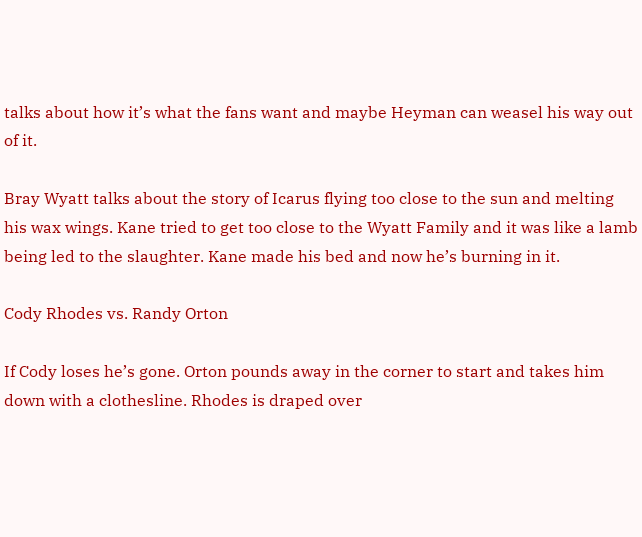talks about how it’s what the fans want and maybe Heyman can weasel his way out of it.

Bray Wyatt talks about the story of Icarus flying too close to the sun and melting his wax wings. Kane tried to get too close to the Wyatt Family and it was like a lamb being led to the slaughter. Kane made his bed and now he’s burning in it.

Cody Rhodes vs. Randy Orton

If Cody loses he’s gone. Orton pounds away in the corner to start and takes him down with a clothesline. Rhodes is draped over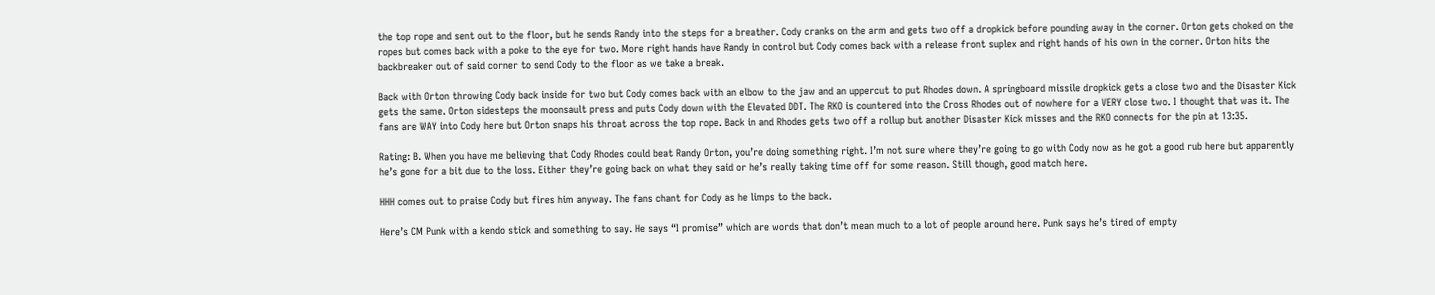the top rope and sent out to the floor, but he sends Randy into the steps for a breather. Cody cranks on the arm and gets two off a dropkick before pounding away in the corner. Orton gets choked on the ropes but comes back with a poke to the eye for two. More right hands have Randy in control but Cody comes back with a release front suplex and right hands of his own in the corner. Orton hits the backbreaker out of said corner to send Cody to the floor as we take a break.

Back with Orton throwing Cody back inside for two but Cody comes back with an elbow to the jaw and an uppercut to put Rhodes down. A springboard missile dropkick gets a close two and the Disaster Kick gets the same. Orton sidesteps the moonsault press and puts Cody down with the Elevated DDT. The RKO is countered into the Cross Rhodes out of nowhere for a VERY close two. I thought that was it. The fans are WAY into Cody here but Orton snaps his throat across the top rope. Back in and Rhodes gets two off a rollup but another Disaster Kick misses and the RKO connects for the pin at 13:35.

Rating: B. When you have me believing that Cody Rhodes could beat Randy Orton, you’re doing something right. I’m not sure where they’re going to go with Cody now as he got a good rub here but apparently he’s gone for a bit due to the loss. Either they’re going back on what they said or he’s really taking time off for some reason. Still though, good match here.

HHH comes out to praise Cody but fires him anyway. The fans chant for Cody as he limps to the back.

Here’s CM Punk with a kendo stick and something to say. He says “I promise” which are words that don’t mean much to a lot of people around here. Punk says he’s tired of empty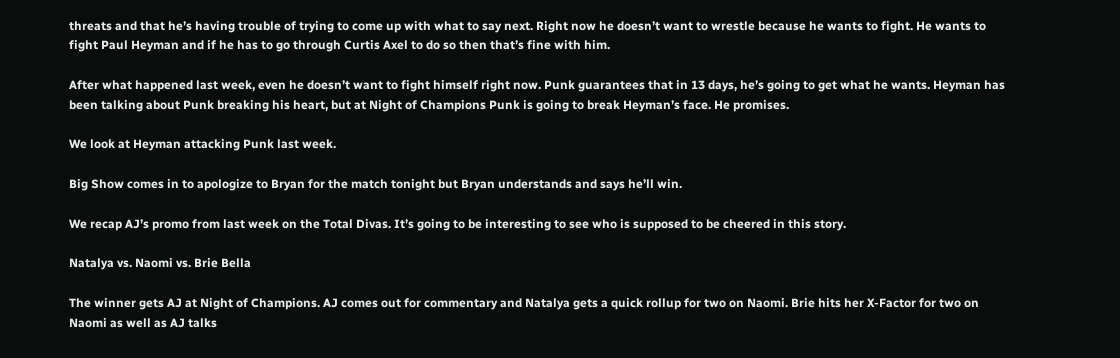threats and that he’s having trouble of trying to come up with what to say next. Right now he doesn’t want to wrestle because he wants to fight. He wants to fight Paul Heyman and if he has to go through Curtis Axel to do so then that’s fine with him.

After what happened last week, even he doesn’t want to fight himself right now. Punk guarantees that in 13 days, he’s going to get what he wants. Heyman has been talking about Punk breaking his heart, but at Night of Champions Punk is going to break Heyman’s face. He promises.

We look at Heyman attacking Punk last week.

Big Show comes in to apologize to Bryan for the match tonight but Bryan understands and says he’ll win.

We recap AJ’s promo from last week on the Total Divas. It’s going to be interesting to see who is supposed to be cheered in this story.

Natalya vs. Naomi vs. Brie Bella

The winner gets AJ at Night of Champions. AJ comes out for commentary and Natalya gets a quick rollup for two on Naomi. Brie hits her X-Factor for two on Naomi as well as AJ talks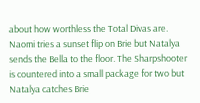about how worthless the Total Divas are. Naomi tries a sunset flip on Brie but Natalya sends the Bella to the floor. The Sharpshooter is countered into a small package for two but Natalya catches Brie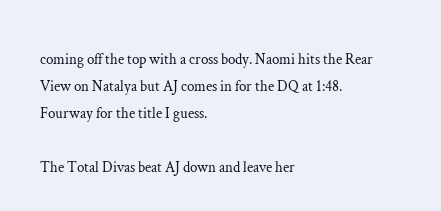coming off the top with a cross body. Naomi hits the Rear View on Natalya but AJ comes in for the DQ at 1:48. Fourway for the title I guess.

The Total Divas beat AJ down and leave her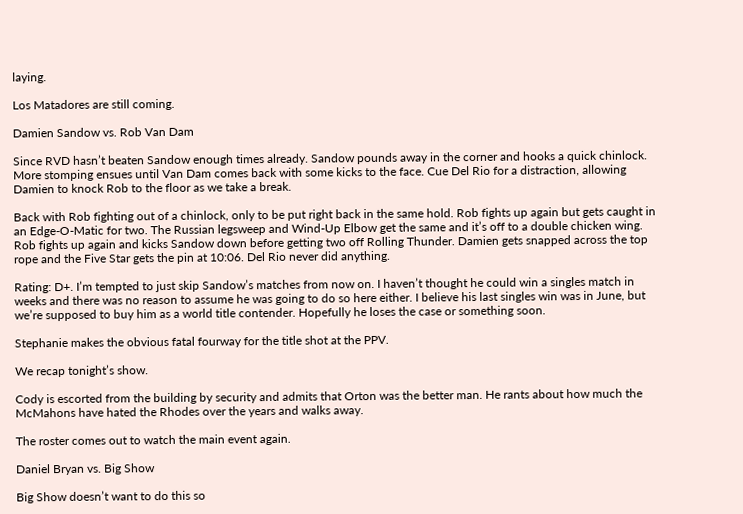laying.

Los Matadores are still coming.

Damien Sandow vs. Rob Van Dam

Since RVD hasn’t beaten Sandow enough times already. Sandow pounds away in the corner and hooks a quick chinlock. More stomping ensues until Van Dam comes back with some kicks to the face. Cue Del Rio for a distraction, allowing Damien to knock Rob to the floor as we take a break.

Back with Rob fighting out of a chinlock, only to be put right back in the same hold. Rob fights up again but gets caught in an Edge-O-Matic for two. The Russian legsweep and Wind-Up Elbow get the same and it’s off to a double chicken wing. Rob fights up again and kicks Sandow down before getting two off Rolling Thunder. Damien gets snapped across the top rope and the Five Star gets the pin at 10:06. Del Rio never did anything.

Rating: D+. I’m tempted to just skip Sandow’s matches from now on. I haven’t thought he could win a singles match in weeks and there was no reason to assume he was going to do so here either. I believe his last singles win was in June, but we’re supposed to buy him as a world title contender. Hopefully he loses the case or something soon.

Stephanie makes the obvious fatal fourway for the title shot at the PPV.

We recap tonight’s show.

Cody is escorted from the building by security and admits that Orton was the better man. He rants about how much the McMahons have hated the Rhodes over the years and walks away.

The roster comes out to watch the main event again.

Daniel Bryan vs. Big Show

Big Show doesn’t want to do this so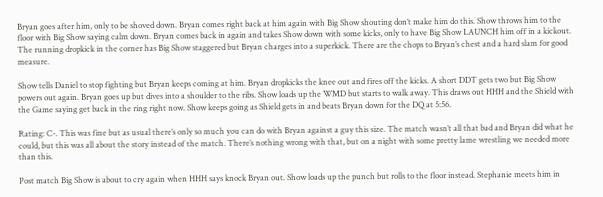Bryan goes after him, only to be shoved down. Bryan comes right back at him again with Big Show shouting don’t make him do this. Show throws him to the floor with Big Show saying calm down. Bryan comes back in again and takes Show down with some kicks, only to have Big Show LAUNCH him off in a kickout. The running dropkick in the corner has Big Show staggered but Bryan charges into a superkick. There are the chops to Bryan’s chest and a hard slam for good measure.

Show tells Daniel to stop fighting but Bryan keeps coming at him. Bryan dropkicks the knee out and fires off the kicks. A short DDT gets two but Big Show powers out again. Bryan goes up but dives into a shoulder to the ribs. Show loads up the WMD but starts to walk away. This draws out HHH and the Shield with the Game saying get back in the ring right now. Show keeps going as Shield gets in and beats Bryan down for the DQ at 5:56.

Rating: C-. This was fine but as usual there’s only so much you can do with Bryan against a guy this size. The match wasn’t all that bad and Bryan did what he could, but this was all about the story instead of the match. There’s nothing wrong with that, but on a night with some pretty lame wrestling we needed more than this.

Post match Big Show is about to cry again when HHH says knock Bryan out. Show loads up the punch but rolls to the floor instead. Stephanie meets him in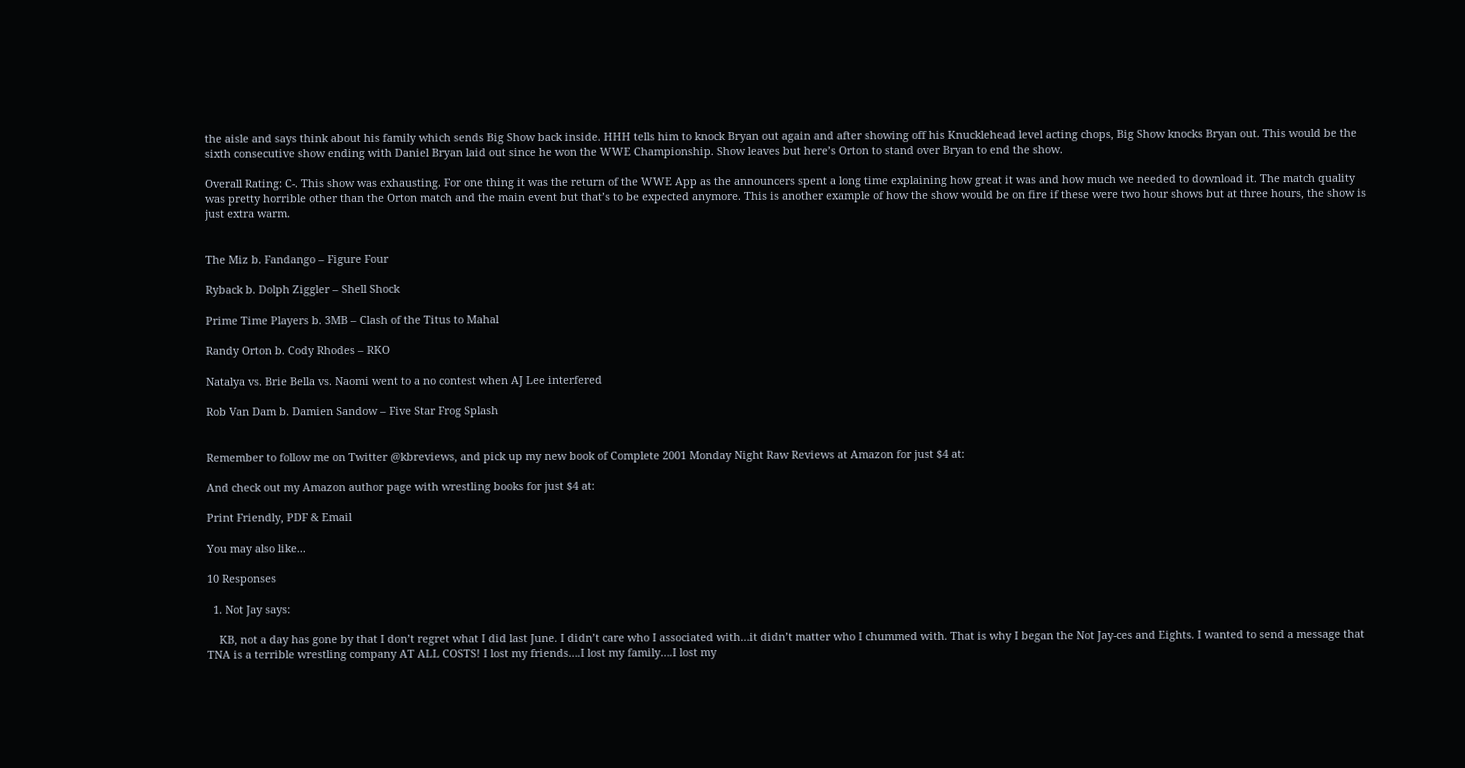the aisle and says think about his family which sends Big Show back inside. HHH tells him to knock Bryan out again and after showing off his Knucklehead level acting chops, Big Show knocks Bryan out. This would be the sixth consecutive show ending with Daniel Bryan laid out since he won the WWE Championship. Show leaves but here’s Orton to stand over Bryan to end the show.

Overall Rating: C-. This show was exhausting. For one thing it was the return of the WWE App as the announcers spent a long time explaining how great it was and how much we needed to download it. The match quality was pretty horrible other than the Orton match and the main event but that’s to be expected anymore. This is another example of how the show would be on fire if these were two hour shows but at three hours, the show is just extra warm.


The Miz b. Fandango – Figure Four

Ryback b. Dolph Ziggler – Shell Shock

Prime Time Players b. 3MB – Clash of the Titus to Mahal

Randy Orton b. Cody Rhodes – RKO

Natalya vs. Brie Bella vs. Naomi went to a no contest when AJ Lee interfered

Rob Van Dam b. Damien Sandow – Five Star Frog Splash


Remember to follow me on Twitter @kbreviews, and pick up my new book of Complete 2001 Monday Night Raw Reviews at Amazon for just $4 at:

And check out my Amazon author page with wrestling books for just $4 at:

Print Friendly, PDF & Email

You may also like...

10 Responses

  1. Not Jay says:

    KB, not a day has gone by that I don’t regret what I did last June. I didn’t care who I associated with…it didn’t matter who I chummed with. That is why I began the Not Jay-ces and Eights. I wanted to send a message that TNA is a terrible wrestling company AT ALL COSTS! I lost my friends….I lost my family….I lost my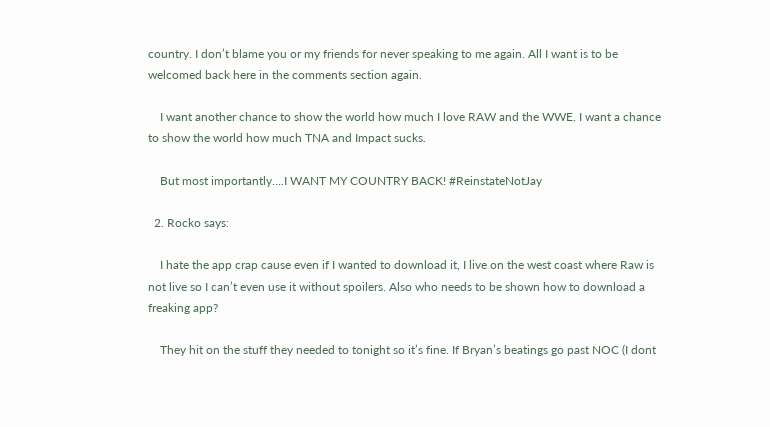country. I don’t blame you or my friends for never speaking to me again. All I want is to be welcomed back here in the comments section again.

    I want another chance to show the world how much I love RAW and the WWE. I want a chance to show the world how much TNA and Impact sucks.

    But most importantly….I WANT MY COUNTRY BACK! #ReinstateNotJay

  2. Rocko says:

    I hate the app crap cause even if I wanted to download it, I live on the west coast where Raw is not live so I can’t even use it without spoilers. Also who needs to be shown how to download a freaking app?

    They hit on the stuff they needed to tonight so it’s fine. If Bryan’s beatings go past NOC (I dont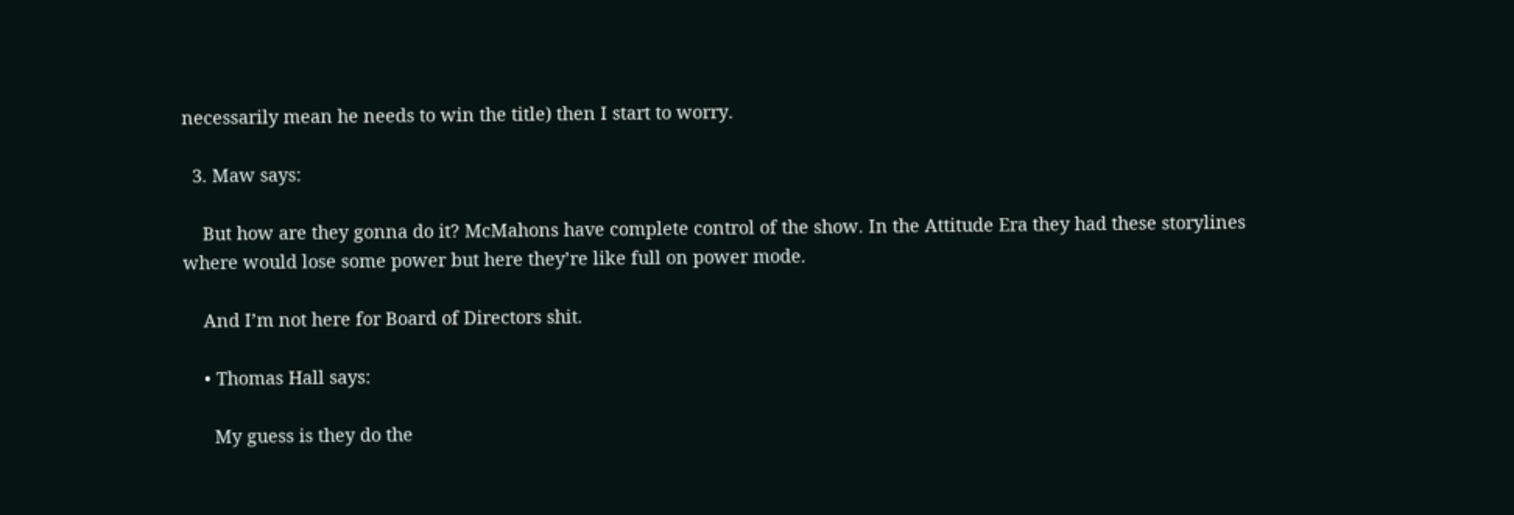necessarily mean he needs to win the title) then I start to worry.

  3. Maw says:

    But how are they gonna do it? McMahons have complete control of the show. In the Attitude Era they had these storylines where would lose some power but here they’re like full on power mode.

    And I’m not here for Board of Directors shit.

    • Thomas Hall says:

      My guess is they do the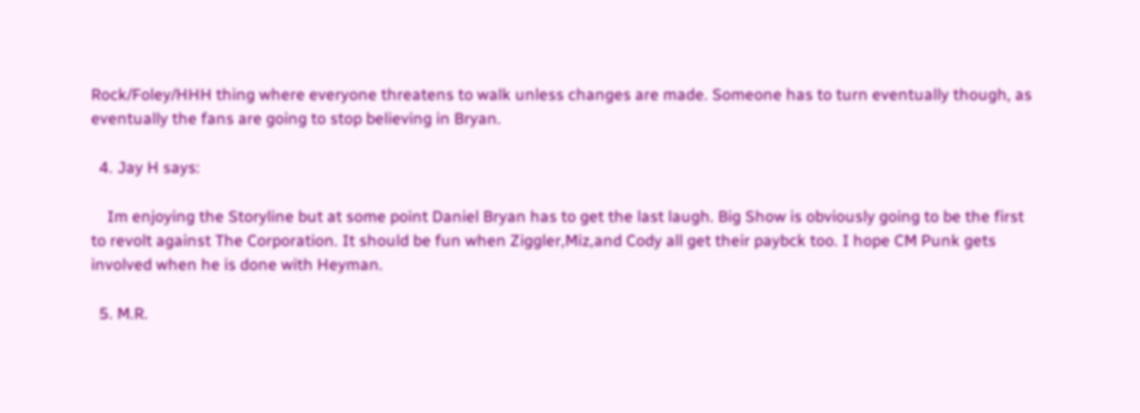Rock/Foley/HHH thing where everyone threatens to walk unless changes are made. Someone has to turn eventually though, as eventually the fans are going to stop believing in Bryan.

  4. Jay H says:

    Im enjoying the Storyline but at some point Daniel Bryan has to get the last laugh. Big Show is obviously going to be the first to revolt against The Corporation. It should be fun when Ziggler,Miz,and Cody all get their paybck too. I hope CM Punk gets involved when he is done with Heyman.

  5. M.R.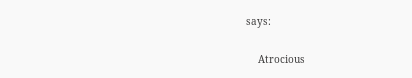says:

    Atrocious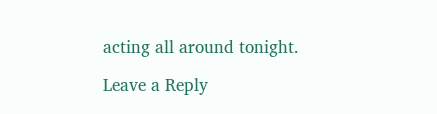acting all around tonight.

Leave a Reply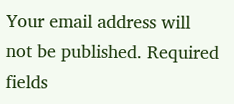Your email address will not be published. Required fields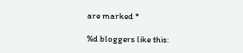are marked *

%d bloggers like this: